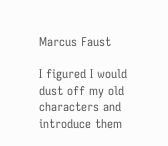Marcus Faust

I figured I would dust off my old characters and introduce them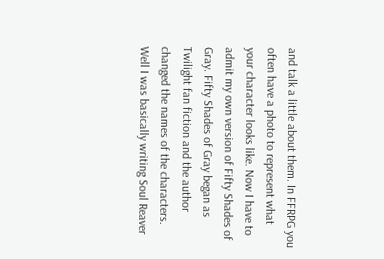and talk a little about them. In FFRPG you often have a photo to represent what your character looks like. Now I have to admit my own version of Fifty Shades of Gray. Fifty Shades of Gray began as Twilight fan fiction and the author changed the names of the characters. Well I was basically writing Soul Reaver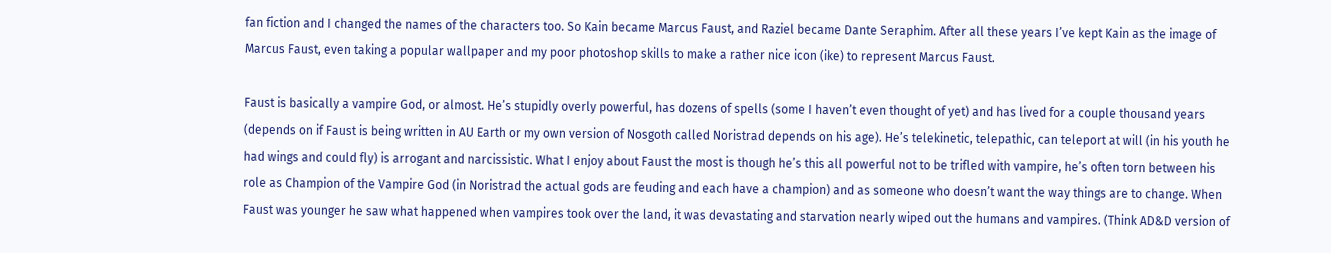fan fiction and I changed the names of the characters too. So Kain became Marcus Faust, and Raziel became Dante Seraphim. After all these years I’ve kept Kain as the image of Marcus Faust, even taking a popular wallpaper and my poor photoshop skills to make a rather nice icon (ike) to represent Marcus Faust.

Faust is basically a vampire God, or almost. He’s stupidly overly powerful, has dozens of spells (some I haven’t even thought of yet) and has lived for a couple thousand years (depends on if Faust is being written in AU Earth or my own version of Nosgoth called Noristrad depends on his age). He’s telekinetic, telepathic, can teleport at will (in his youth he had wings and could fly) is arrogant and narcissistic. What I enjoy about Faust the most is though he’s this all powerful not to be trifled with vampire, he’s often torn between his role as Champion of the Vampire God (in Noristrad the actual gods are feuding and each have a champion) and as someone who doesn’t want the way things are to change. When Faust was younger he saw what happened when vampires took over the land, it was devastating and starvation nearly wiped out the humans and vampires. (Think AD&D version of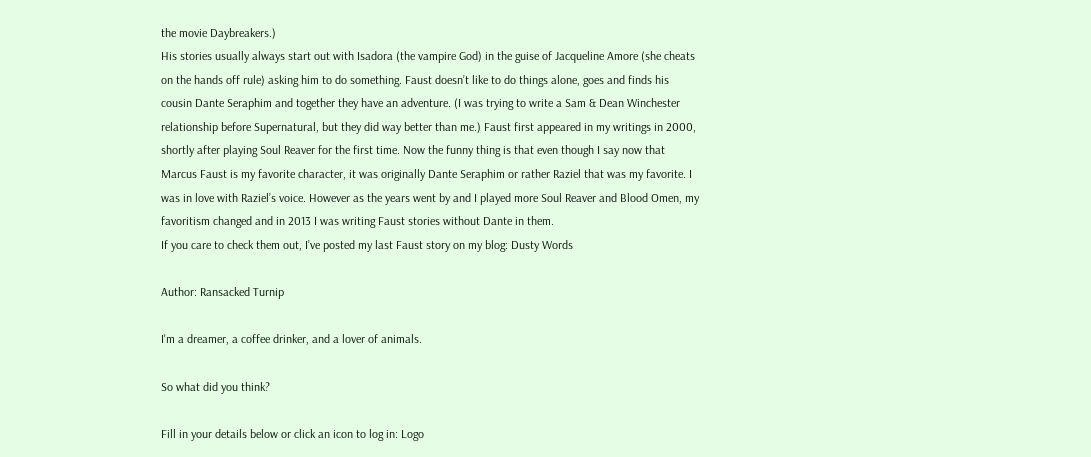the movie Daybreakers.)
His stories usually always start out with Isadora (the vampire God) in the guise of Jacqueline Amore (she cheats on the hands off rule) asking him to do something. Faust doesn’t like to do things alone, goes and finds his cousin Dante Seraphim and together they have an adventure. (I was trying to write a Sam & Dean Winchester relationship before Supernatural, but they did way better than me.) Faust first appeared in my writings in 2000, shortly after playing Soul Reaver for the first time. Now the funny thing is that even though I say now that Marcus Faust is my favorite character, it was originally Dante Seraphim or rather Raziel that was my favorite. I was in love with Raziel’s voice. However as the years went by and I played more Soul Reaver and Blood Omen, my favoritism changed and in 2013 I was writing Faust stories without Dante in them.
If you care to check them out, I’ve posted my last Faust story on my blog: Dusty Words

Author: Ransacked Turnip

I'm a dreamer, a coffee drinker, and a lover of animals.

So what did you think?

Fill in your details below or click an icon to log in: Logo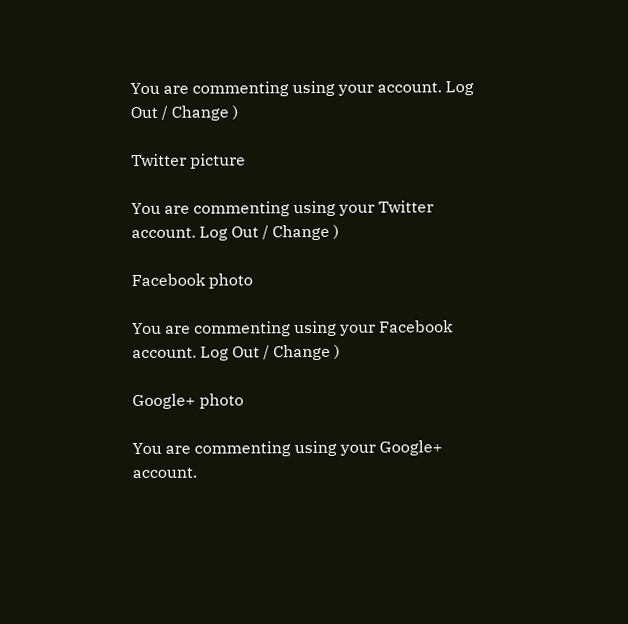You are commenting using your account. Log Out / Change )

Twitter picture

You are commenting using your Twitter account. Log Out / Change )

Facebook photo

You are commenting using your Facebook account. Log Out / Change )

Google+ photo

You are commenting using your Google+ account.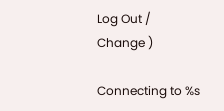Log Out / Change )

Connecting to %s